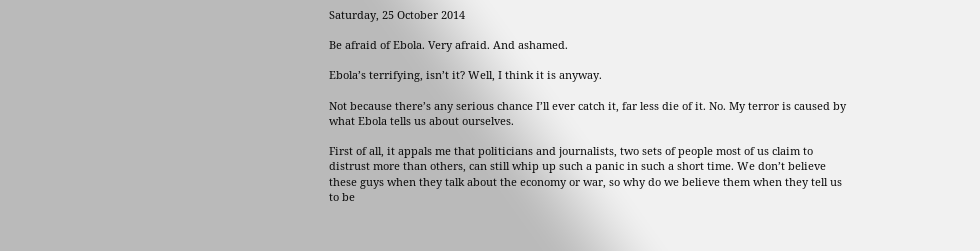Saturday, 25 October 2014

Be afraid of Ebola. Very afraid. And ashamed.

Ebola’s terrifying, isn’t it? Well, I think it is anyway.

Not because there’s any serious chance I’ll ever catch it, far less die of it. No. My terror is caused by what Ebola tells us about ourselves.

First of all, it appals me that politicians and journalists, two sets of people most of us claim to distrust more than others, can still whip up such a panic in such a short time. We don’t believe these guys when they talk about the economy or war, so why do we believe them when they tell us to be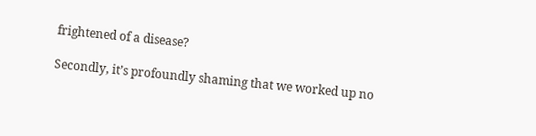frightened of a disease?

Secondly, it’s profoundly shaming that we worked up no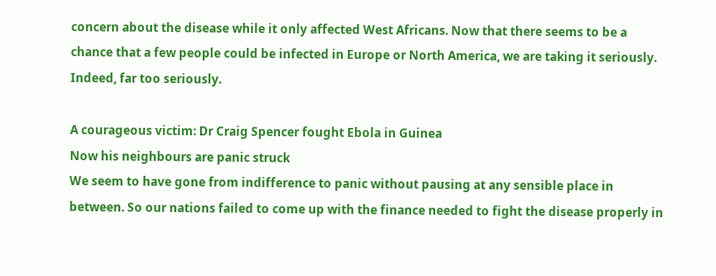concern about the disease while it only affected West Africans. Now that there seems to be a chance that a few people could be infected in Europe or North America, we are taking it seriously. Indeed, far too seriously.

A courageous victim: Dr Craig Spencer fought Ebola in Guinea
Now his neighbours are panic struck
We seem to have gone from indifference to panic without pausing at any sensible place in between. So our nations failed to come up with the finance needed to fight the disease properly in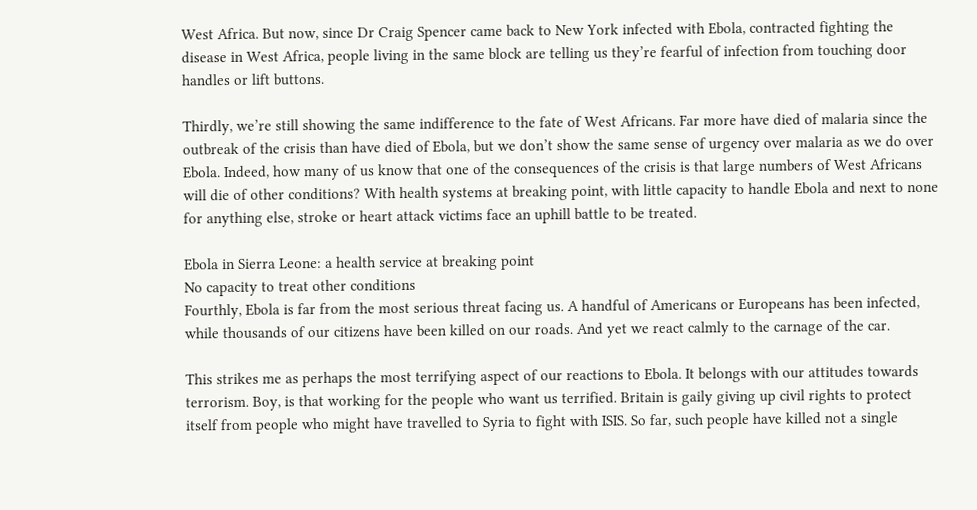West Africa. But now, since Dr Craig Spencer came back to New York infected with Ebola, contracted fighting the disease in West Africa, people living in the same block are telling us they’re fearful of infection from touching door handles or lift buttons.

Thirdly, we’re still showing the same indifference to the fate of West Africans. Far more have died of malaria since the outbreak of the crisis than have died of Ebola, but we don’t show the same sense of urgency over malaria as we do over Ebola. Indeed, how many of us know that one of the consequences of the crisis is that large numbers of West Africans will die of other conditions? With health systems at breaking point, with little capacity to handle Ebola and next to none for anything else, stroke or heart attack victims face an uphill battle to be treated.

Ebola in Sierra Leone: a health service at breaking point
No capacity to treat other conditions
Fourthly, Ebola is far from the most serious threat facing us. A handful of Americans or Europeans has been infected, while thousands of our citizens have been killed on our roads. And yet we react calmly to the carnage of the car.

This strikes me as perhaps the most terrifying aspect of our reactions to Ebola. It belongs with our attitudes towards terrorism. Boy, is that working for the people who want us terrified. Britain is gaily giving up civil rights to protect itself from people who might have travelled to Syria to fight with ISIS. So far, such people have killed not a single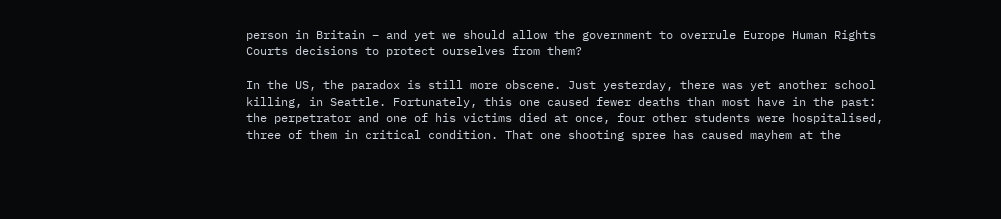person in Britain – and yet we should allow the government to overrule Europe Human Rights Courts decisions to protect ourselves from them?

In the US, the paradox is still more obscene. Just yesterday, there was yet another school killing, in Seattle. Fortunately, this one caused fewer deaths than most have in the past: the perpetrator and one of his victims died at once, four other students were hospitalised, three of them in critical condition. That one shooting spree has caused mayhem at the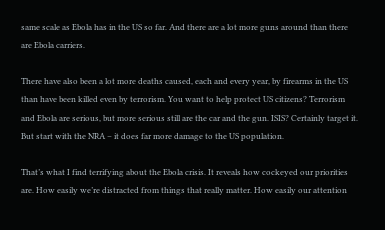same scale as Ebola has in the US so far. And there are a lot more guns around than there are Ebola carriers.

There have also been a lot more deaths caused, each and every year, by firearms in the US than have been killed even by terrorism. You want to help protect US citizens? Terrorism and Ebola are serious, but more serious still are the car and the gun. ISIS? Certainly target it. But start with the NRA – it does far more damage to the US population.

That’s what I find terrifying about the Ebola crisis. It reveals how cockeyed our priorities are. How easily we’re distracted from things that really matter. How easily our attention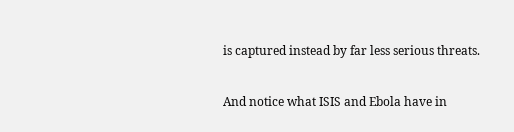is captured instead by far less serious threats.

And notice what ISIS and Ebola have in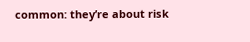common: they’re about risk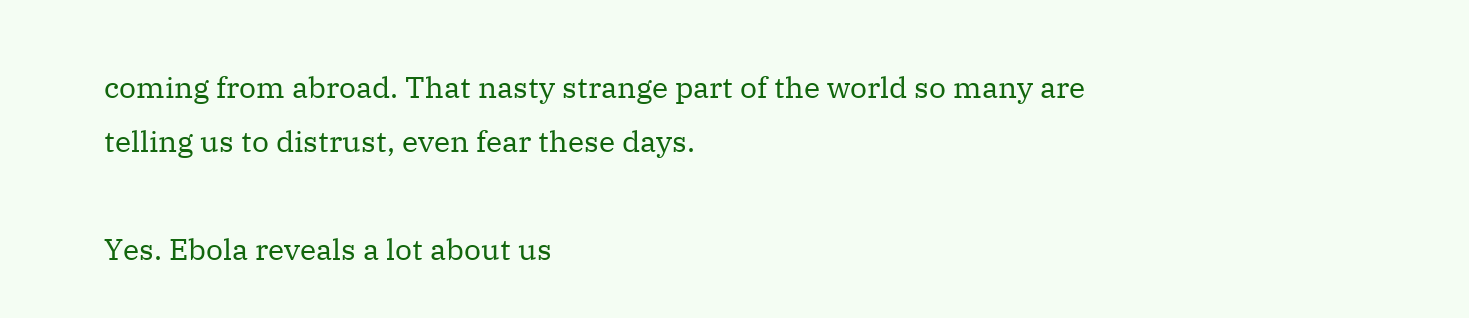coming from abroad. That nasty strange part of the world so many are telling us to distrust, even fear these days.

Yes. Ebola reveals a lot about us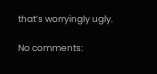that’s worryingly ugly.

No comments: